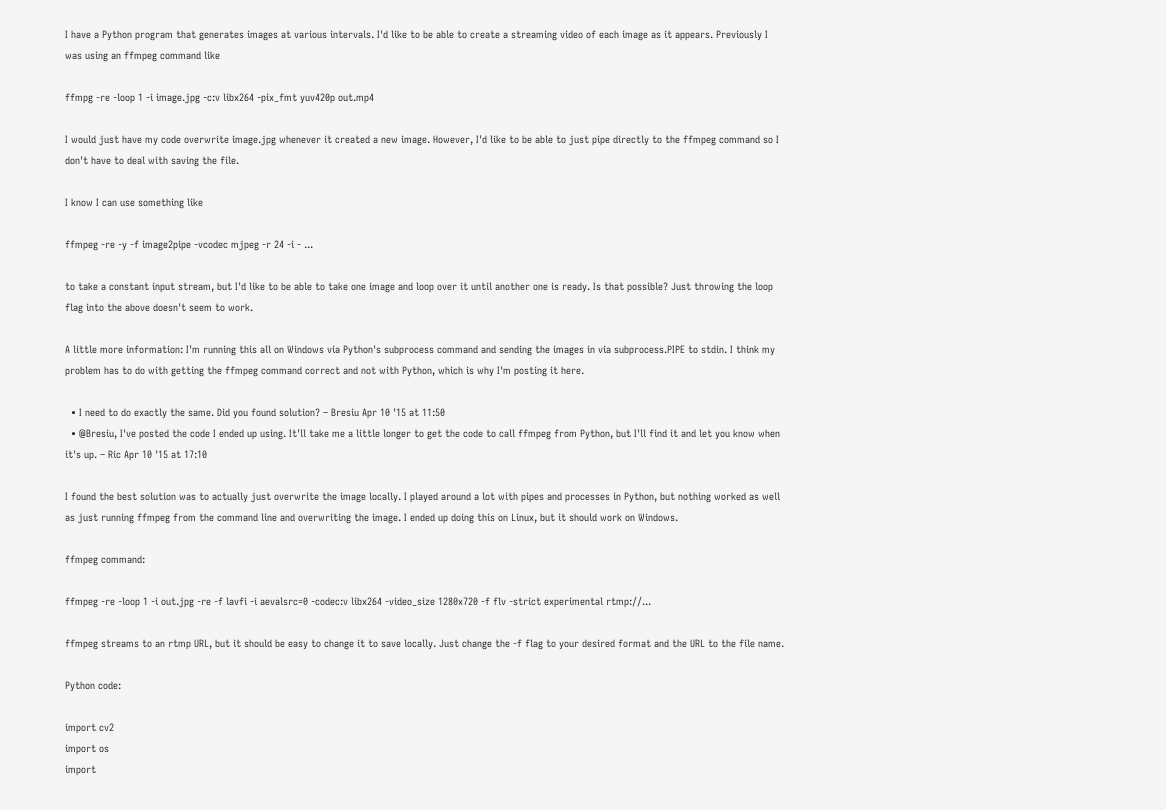I have a Python program that generates images at various intervals. I'd like to be able to create a streaming video of each image as it appears. Previously I was using an ffmpeg command like

ffmpg -re -loop 1 -i image.jpg -c:v libx264 -pix_fmt yuv420p out.mp4

I would just have my code overwrite image.jpg whenever it created a new image. However, I'd like to be able to just pipe directly to the ffmpeg command so I don't have to deal with saving the file.

I know I can use something like

ffmpeg -re -y -f image2pipe -vcodec mjpeg -r 24 -i - ...

to take a constant input stream, but I'd like to be able to take one image and loop over it until another one is ready. Is that possible? Just throwing the loop flag into the above doesn't seem to work.

A little more information: I'm running this all on Windows via Python's subprocess command and sending the images in via subprocess.PIPE to stdin. I think my problem has to do with getting the ffmpeg command correct and not with Python, which is why I'm posting it here.

  • I need to do exactly the same. Did you found solution? – Bresiu Apr 10 '15 at 11:50
  • @Bresiu, I've posted the code I ended up using. It'll take me a little longer to get the code to call ffmpeg from Python, but I'll find it and let you know when it's up. – Ric Apr 10 '15 at 17:10

I found the best solution was to actually just overwrite the image locally. I played around a lot with pipes and processes in Python, but nothing worked as well as just running ffmpeg from the command line and overwriting the image. I ended up doing this on Linux, but it should work on Windows.

ffmpeg command:

ffmpeg -re -loop 1 -i out.jpg -re -f lavfi -i aevalsrc=0 -codec:v libx264 -video_size 1280x720 -f flv -strict experimental rtmp://...

ffmpeg streams to an rtmp URL, but it should be easy to change it to save locally. Just change the -f flag to your desired format and the URL to the file name.

Python code:

import cv2
import os
import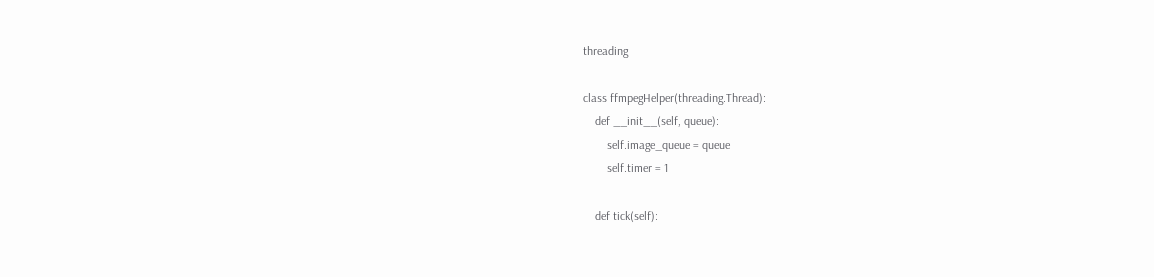threading

class ffmpegHelper(threading.Thread):
    def __init__(self, queue):
        self.image_queue = queue
        self.timer = 1

    def tick(self):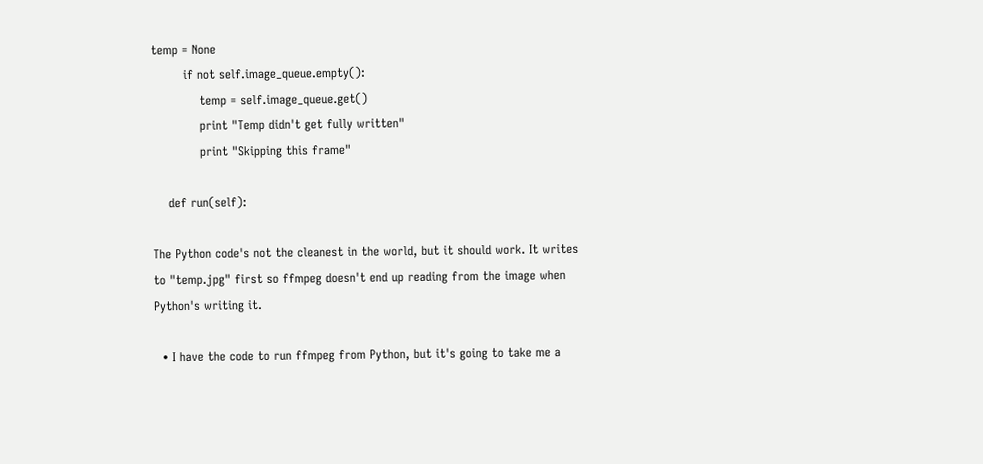temp = None
        if not self.image_queue.empty():
            temp = self.image_queue.get()
            print "Temp didn't get fully written"
            print "Skipping this frame"

    def run(self):

The Python code's not the cleanest in the world, but it should work. It writes to "temp.jpg" first so ffmpeg doesn't end up reading from the image when Python's writing it.

  • I have the code to run ffmpeg from Python, but it's going to take me a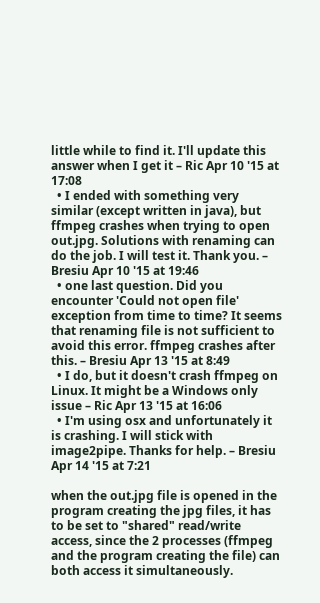little while to find it. I'll update this answer when I get it – Ric Apr 10 '15 at 17:08
  • I ended with something very similar (except written in java), but ffmpeg crashes when trying to open out.jpg. Solutions with renaming can do the job. I will test it. Thank you. – Bresiu Apr 10 '15 at 19:46
  • one last question. Did you encounter 'Could not open file' exception from time to time? It seems that renaming file is not sufficient to avoid this error. ffmpeg crashes after this. – Bresiu Apr 13 '15 at 8:49
  • I do, but it doesn't crash ffmpeg on Linux. It might be a Windows only issue – Ric Apr 13 '15 at 16:06
  • I'm using osx and unfortunately it is crashing. I will stick with image2pipe. Thanks for help. – Bresiu Apr 14 '15 at 7:21

when the out.jpg file is opened in the program creating the jpg files, it has to be set to "shared" read/write access, since the 2 processes (ffmpeg and the program creating the file) can both access it simultaneously.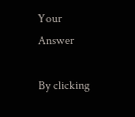Your Answer

By clicking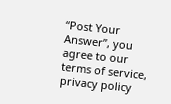“Post Your Answer”, you agree to our terms of service, privacy policy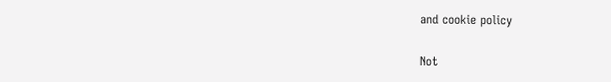and cookie policy

Not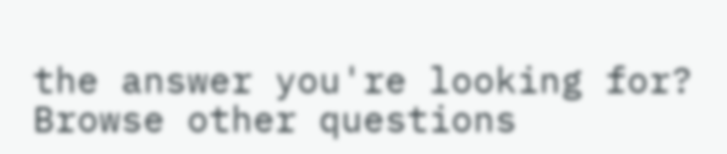the answer you're looking for? Browse other questions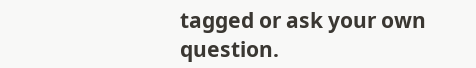tagged or ask your own question.